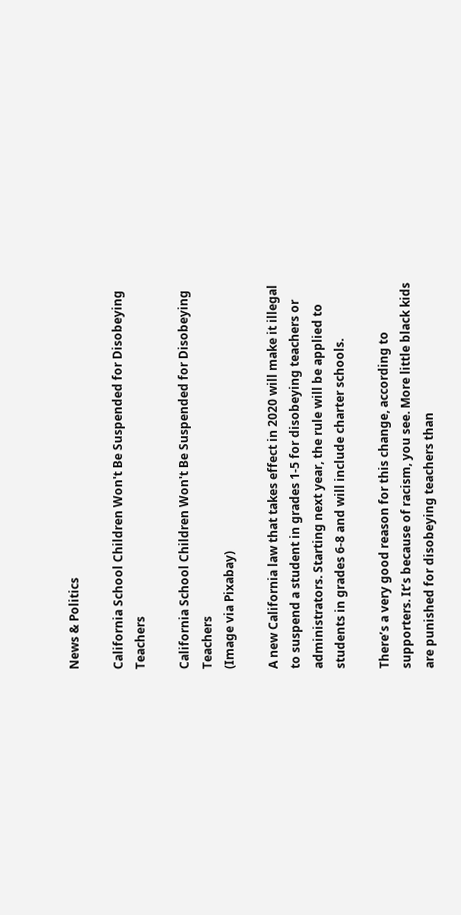News & Politics

California School Children Won't Be Suspended for Disobeying Teachers

California School Children Won't Be Suspended for Disobeying Teachers
(Image via Pixabay)

A new California law that takes effect in 2020 will make it illegal to suspend a student in grades 1-5 for disobeying teachers or administrators. Starting next year, the rule will be applied to students in grades 6-8 and will include charter schools.

There’s a very good reason for this change, according to supporters. It’s because of racism, you see. More little black kids are punished for disobeying teachers than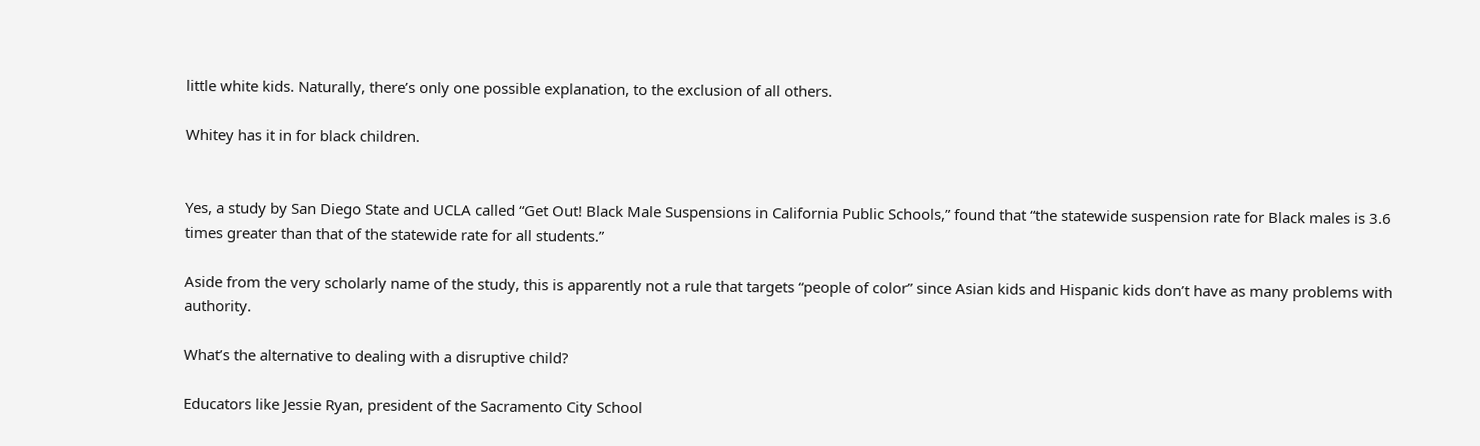little white kids. Naturally, there’s only one possible explanation, to the exclusion of all others.

Whitey has it in for black children.


Yes, a study by San Diego State and UCLA called “Get Out! Black Male Suspensions in California Public Schools,” found that “the statewide suspension rate for Black males is 3.6 times greater than that of the statewide rate for all students.”

Aside from the very scholarly name of the study, this is apparently not a rule that targets “people of color” since Asian kids and Hispanic kids don’t have as many problems with authority.

What’s the alternative to dealing with a disruptive child?

Educators like Jessie Ryan, president of the Sacramento City School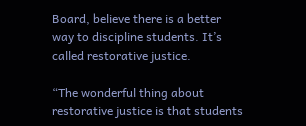Board, believe there is a better way to discipline students. It’s called restorative justice.

“The wonderful thing about restorative justice is that students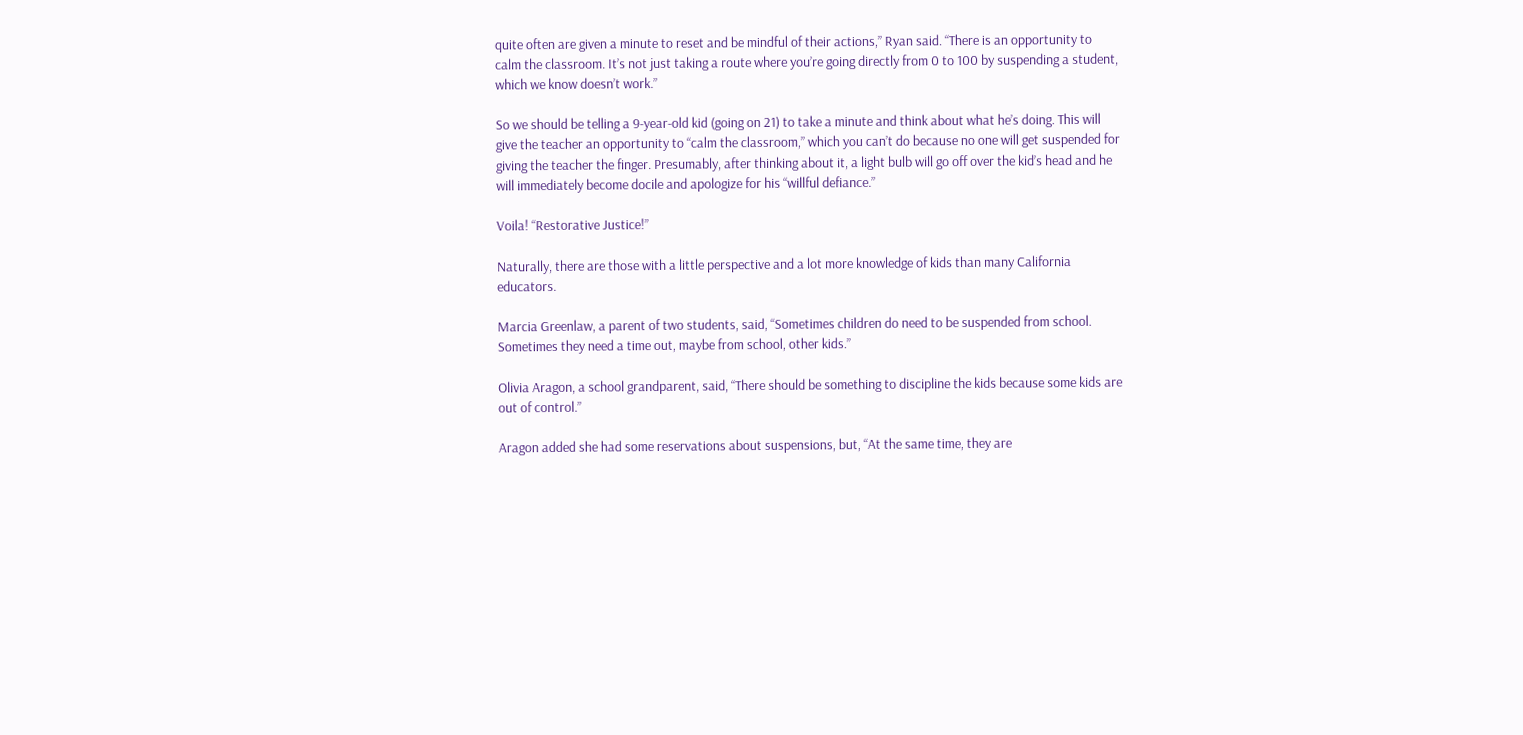quite often are given a minute to reset and be mindful of their actions,” Ryan said. “There is an opportunity to calm the classroom. It’s not just taking a route where you’re going directly from 0 to 100 by suspending a student, which we know doesn’t work.”

So we should be telling a 9-year-old kid (going on 21) to take a minute and think about what he’s doing. This will give the teacher an opportunity to “calm the classroom,” which you can’t do because no one will get suspended for giving the teacher the finger. Presumably, after thinking about it, a light bulb will go off over the kid’s head and he will immediately become docile and apologize for his “willful defiance.”

Voila! “Restorative Justice!”

Naturally, there are those with a little perspective and a lot more knowledge of kids than many California educators.

Marcia Greenlaw, a parent of two students, said, “Sometimes children do need to be suspended from school. Sometimes they need a time out, maybe from school, other kids.”

Olivia Aragon, a school grandparent, said, “There should be something to discipline the kids because some kids are out of control.”

Aragon added she had some reservations about suspensions, but, “At the same time, they are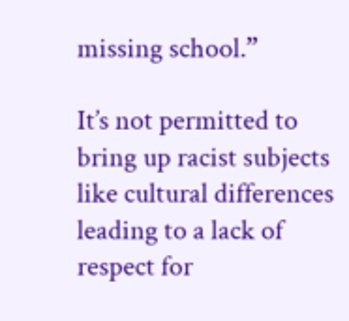missing school.”

It’s not permitted to bring up racist subjects like cultural differences leading to a lack of respect for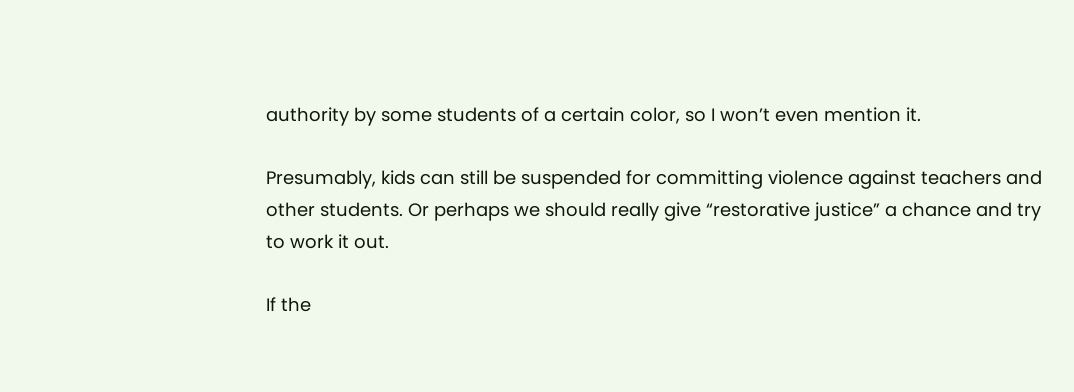authority by some students of a certain color, so I won’t even mention it.

Presumably, kids can still be suspended for committing violence against teachers and other students. Or perhaps we should really give “restorative justice” a chance and try to work it out.

If the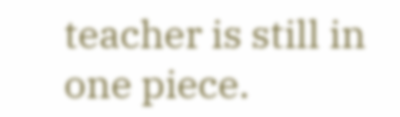teacher is still in one piece.